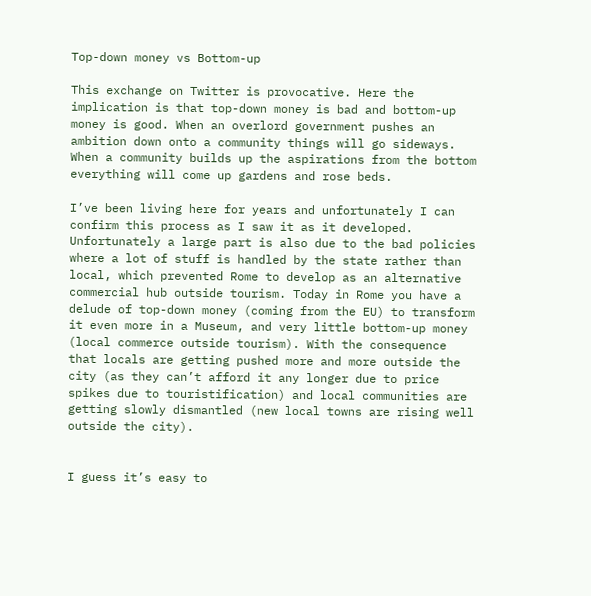Top-down money vs Bottom-up

This exchange on Twitter is provocative. Here the implication is that top-down money is bad and bottom-up money is good. When an overlord government pushes an ambition down onto a community things will go sideways. When a community builds up the aspirations from the bottom everything will come up gardens and rose beds.

I’ve been living here for years and unfortunately I can confirm this process as I saw it as it developed. Unfortunately a large part is also due to the bad policies where a lot of stuff is handled by the state rather than local, which prevented Rome to develop as an alternative commercial hub outside tourism. Today in Rome you have a delude of top-down money (coming from the EU) to transform it even more in a Museum, and very little bottom-up money (local commerce outside tourism). With the consequence that locals are getting pushed more and more outside the city (as they can’t afford it any longer due to price spikes due to touristification) and local communities are getting slowly dismantled (new local towns are rising well outside the city).


I guess it’s easy to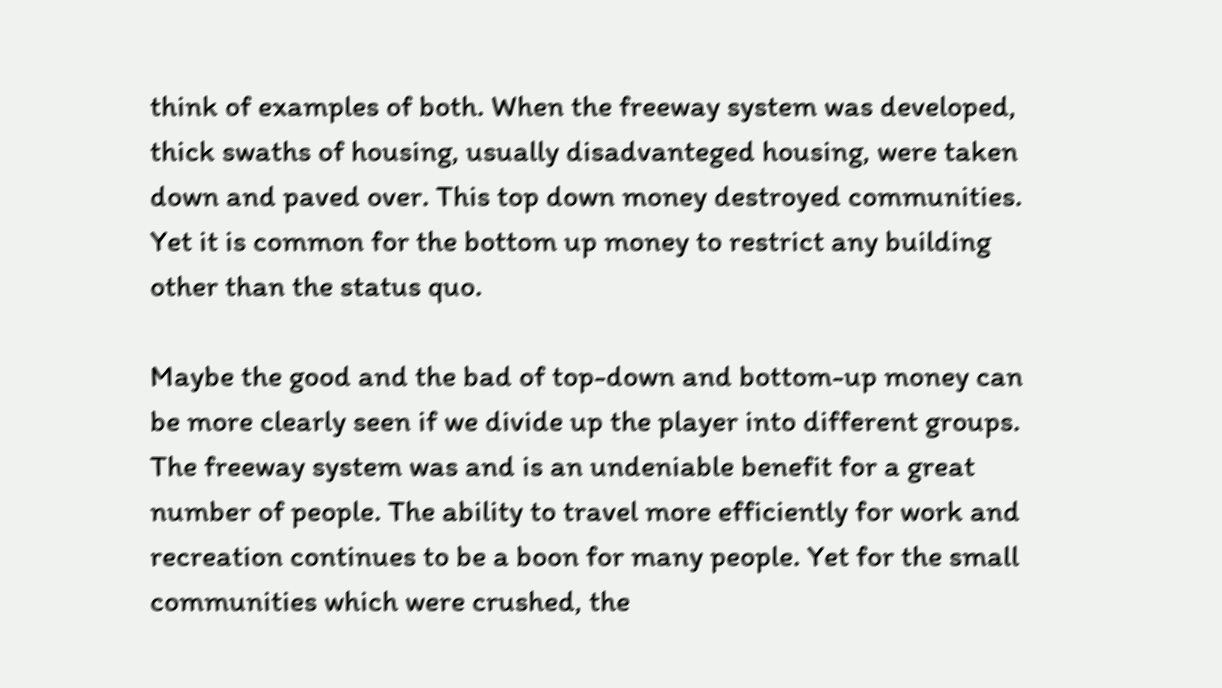think of examples of both. When the freeway system was developed, thick swaths of housing, usually disadvanteged housing, were taken down and paved over. This top down money destroyed communities. Yet it is common for the bottom up money to restrict any building other than the status quo.

Maybe the good and the bad of top-down and bottom-up money can be more clearly seen if we divide up the player into different groups. The freeway system was and is an undeniable benefit for a great number of people. The ability to travel more efficiently for work and recreation continues to be a boon for many people. Yet for the small communities which were crushed, the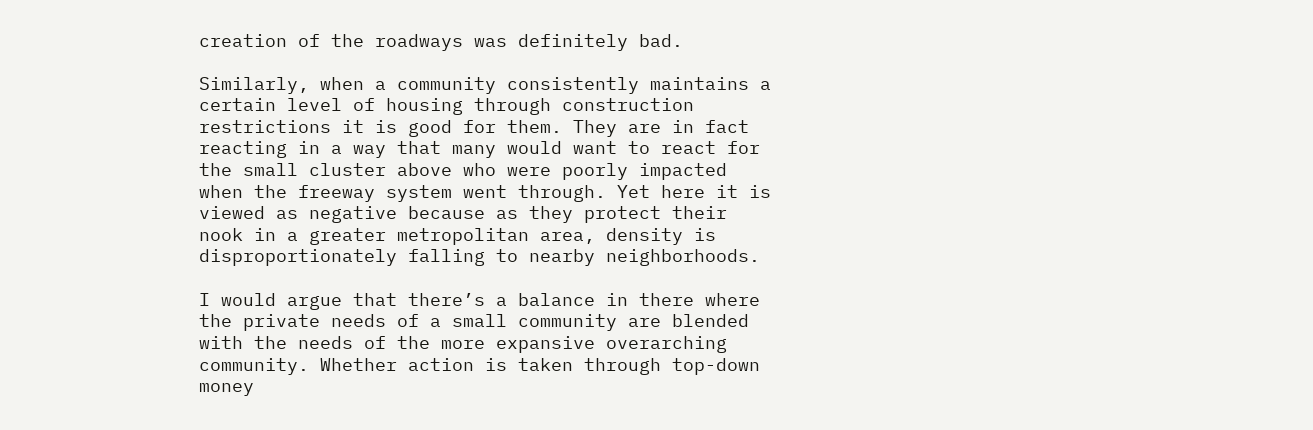creation of the roadways was definitely bad.

Similarly, when a community consistently maintains a certain level of housing through construction restrictions it is good for them. They are in fact reacting in a way that many would want to react for the small cluster above who were poorly impacted when the freeway system went through. Yet here it is viewed as negative because as they protect their nook in a greater metropolitan area, density is disproportionately falling to nearby neighborhoods.

I would argue that there’s a balance in there where the private needs of a small community are blended with the needs of the more expansive overarching community. Whether action is taken through top-down money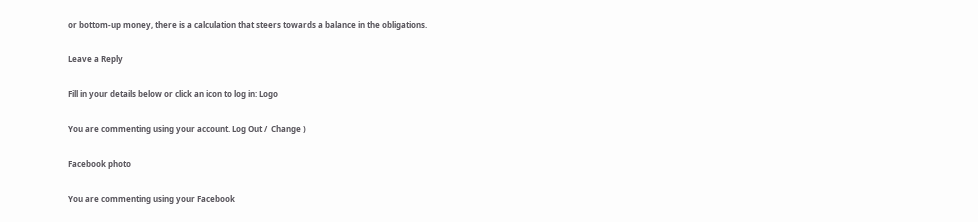or bottom-up money, there is a calculation that steers towards a balance in the obligations.

Leave a Reply

Fill in your details below or click an icon to log in: Logo

You are commenting using your account. Log Out /  Change )

Facebook photo

You are commenting using your Facebook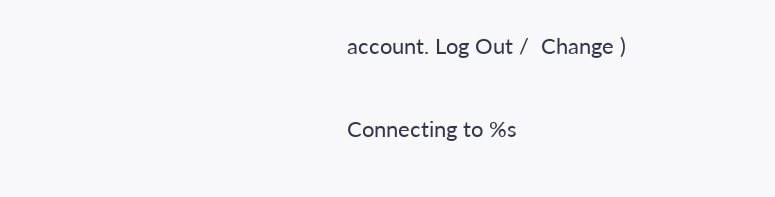account. Log Out /  Change )

Connecting to %s